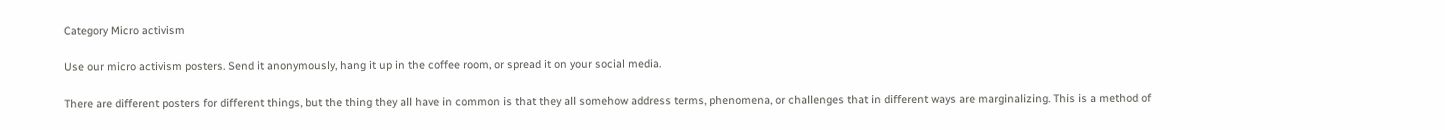Category Micro activism

Use our micro activism posters. Send it anonymously, hang it up in the coffee room, or spread it on your social media.

There are different posters for different things, but the thing they all have in common is that they all somehow address terms, phenomena, or challenges that in different ways are marginalizing. This is a method of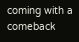coming with a comeback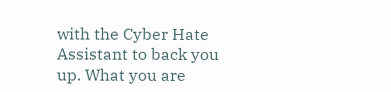with the Cyber Hate Assistant to back you up. What you are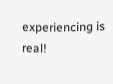experiencing is real!